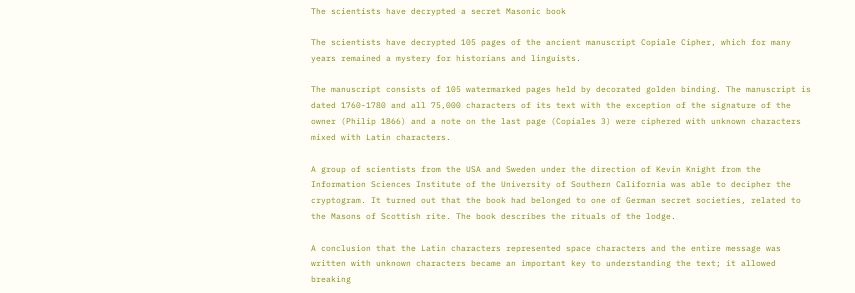The scientists have decrypted a secret Masonic book

The scientists have decrypted 105 pages of the ancient manuscript Copiale Cipher, which for many years remained a mystery for historians and linguists.

The manuscript consists of 105 watermarked pages held by decorated golden binding. The manuscript is dated 1760-1780 and all 75,000 characters of its text with the exception of the signature of the owner (Philip 1866) and a note on the last page (Copiales 3) were ciphered with unknown characters mixed with Latin characters.

A group of scientists from the USA and Sweden under the direction of Kevin Knight from the Information Sciences Institute of the University of Southern California was able to decipher the cryptogram. It turned out that the book had belonged to one of German secret societies, related to the Masons of Scottish rite. The book describes the rituals of the lodge.

A conclusion that the Latin characters represented space characters and the entire message was written with unknown characters became an important key to understanding the text; it allowed breaking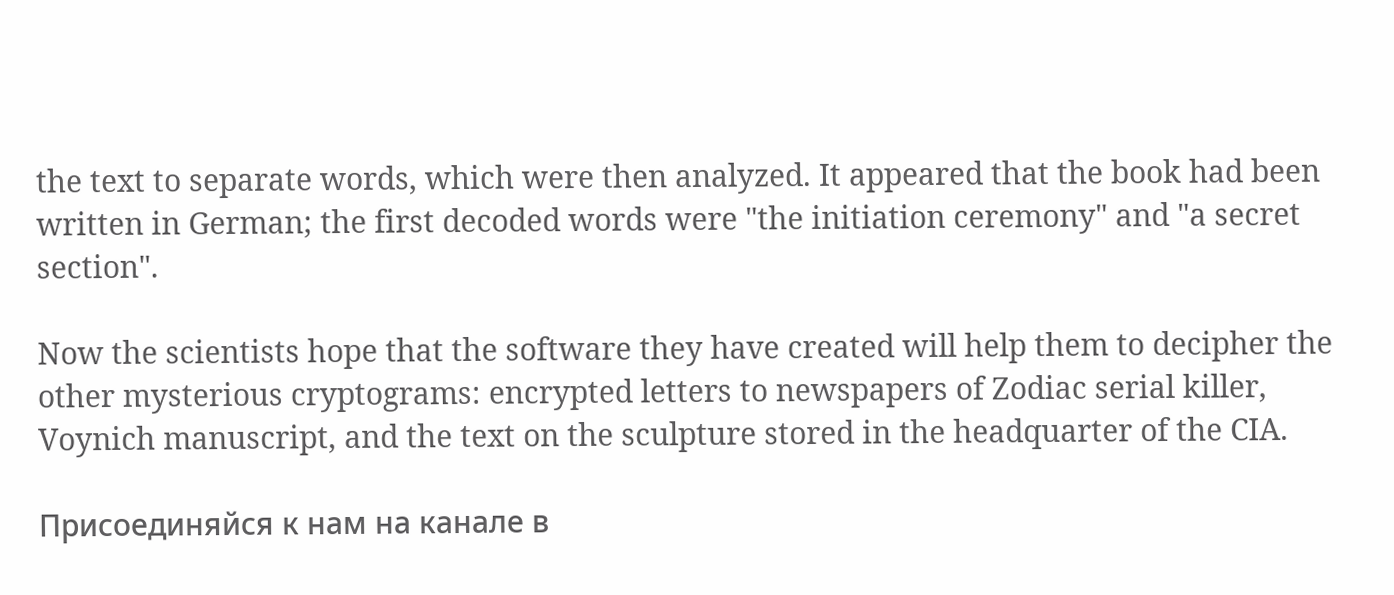the text to separate words, which were then analyzed. It appeared that the book had been written in German; the first decoded words were "the initiation ceremony" and "a secret section".

Now the scientists hope that the software they have created will help them to decipher the other mysterious cryptograms: encrypted letters to newspapers of Zodiac serial killer, Voynich manuscript, and the text on the sculpture stored in the headquarter of the CIA.

Присоединяйся к нам на канале в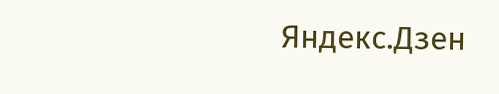Яндекс.Дзен